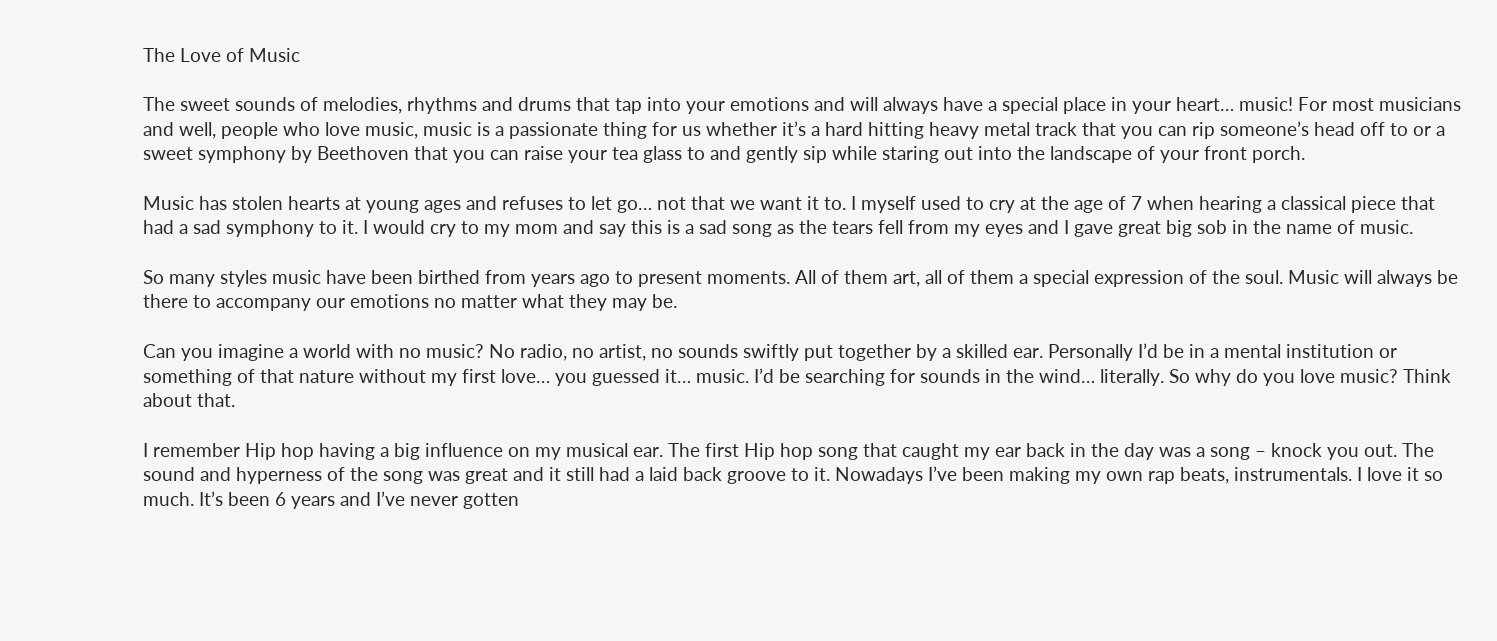The Love of Music

The sweet sounds of melodies, rhythms and drums that tap into your emotions and will always have a special place in your heart… music! For most musicians and well, people who love music, music is a passionate thing for us whether it’s a hard hitting heavy metal track that you can rip someone’s head off to or a sweet symphony by Beethoven that you can raise your tea glass to and gently sip while staring out into the landscape of your front porch.

Music has stolen hearts at young ages and refuses to let go… not that we want it to. I myself used to cry at the age of 7 when hearing a classical piece that had a sad symphony to it. I would cry to my mom and say this is a sad song as the tears fell from my eyes and I gave great big sob in the name of music.

So many styles music have been birthed from years ago to present moments. All of them art, all of them a special expression of the soul. Music will always be there to accompany our emotions no matter what they may be.

Can you imagine a world with no music? No radio, no artist, no sounds swiftly put together by a skilled ear. Personally I’d be in a mental institution or something of that nature without my first love… you guessed it… music. I’d be searching for sounds in the wind… literally. So why do you love music? Think about that.

I remember Hip hop having a big influence on my musical ear. The first Hip hop song that caught my ear back in the day was a song – knock you out. The sound and hyperness of the song was great and it still had a laid back groove to it. Nowadays I’ve been making my own rap beats, instrumentals. I love it so much. It’s been 6 years and I’ve never gotten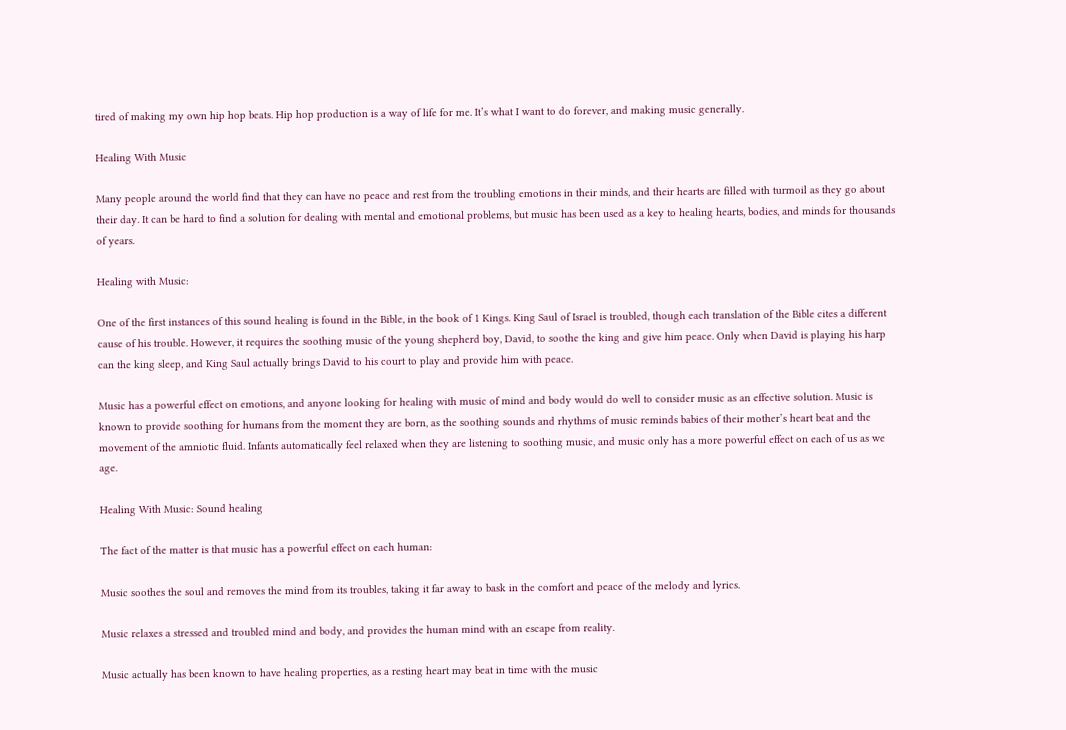tired of making my own hip hop beats. Hip hop production is a way of life for me. It’s what I want to do forever, and making music generally.

Healing With Music

Many people around the world find that they can have no peace and rest from the troubling emotions in their minds, and their hearts are filled with turmoil as they go about their day. It can be hard to find a solution for dealing with mental and emotional problems, but music has been used as a key to healing hearts, bodies, and minds for thousands of years.

Healing with Music:

One of the first instances of this sound healing is found in the Bible, in the book of 1 Kings. King Saul of Israel is troubled, though each translation of the Bible cites a different cause of his trouble. However, it requires the soothing music of the young shepherd boy, David, to soothe the king and give him peace. Only when David is playing his harp can the king sleep, and King Saul actually brings David to his court to play and provide him with peace.

Music has a powerful effect on emotions, and anyone looking for healing with music of mind and body would do well to consider music as an effective solution. Music is known to provide soothing for humans from the moment they are born, as the soothing sounds and rhythms of music reminds babies of their mother’s heart beat and the movement of the amniotic fluid. Infants automatically feel relaxed when they are listening to soothing music, and music only has a more powerful effect on each of us as we age.

Healing With Music: Sound healing

The fact of the matter is that music has a powerful effect on each human:

Music soothes the soul and removes the mind from its troubles, taking it far away to bask in the comfort and peace of the melody and lyrics.

Music relaxes a stressed and troubled mind and body, and provides the human mind with an escape from reality.

Music actually has been known to have healing properties, as a resting heart may beat in time with the music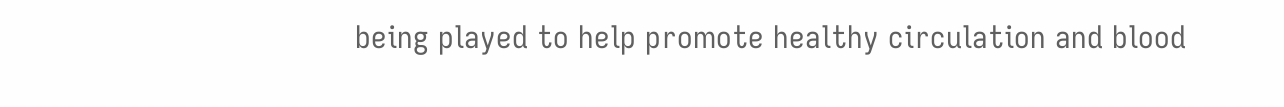being played to help promote healthy circulation and blood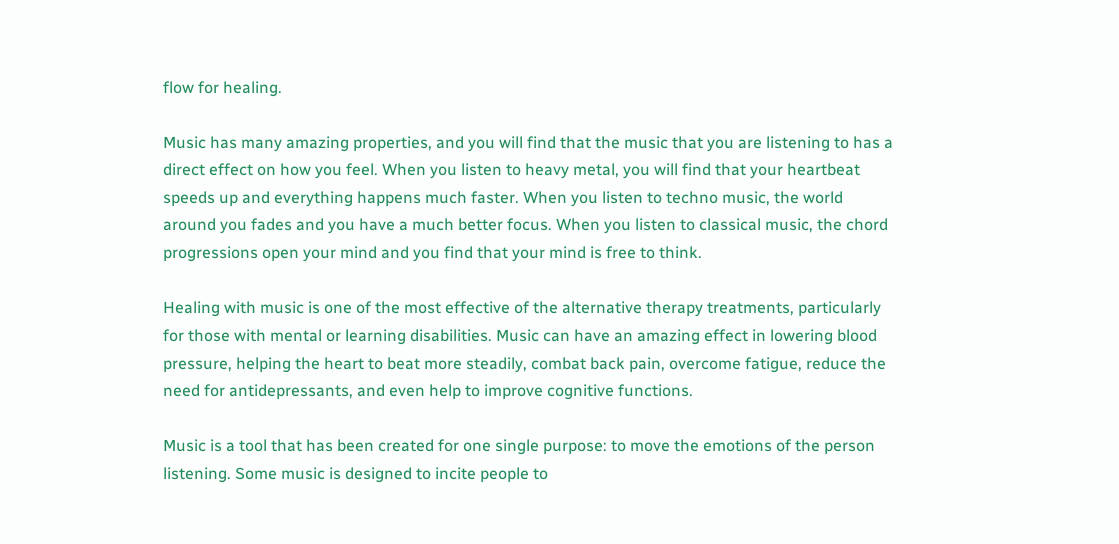flow for healing.

Music has many amazing properties, and you will find that the music that you are listening to has a direct effect on how you feel. When you listen to heavy metal, you will find that your heartbeat speeds up and everything happens much faster. When you listen to techno music, the world around you fades and you have a much better focus. When you listen to classical music, the chord progressions open your mind and you find that your mind is free to think.

Healing with music is one of the most effective of the alternative therapy treatments, particularly for those with mental or learning disabilities. Music can have an amazing effect in lowering blood pressure, helping the heart to beat more steadily, combat back pain, overcome fatigue, reduce the need for antidepressants, and even help to improve cognitive functions.

Music is a tool that has been created for one single purpose: to move the emotions of the person listening. Some music is designed to incite people to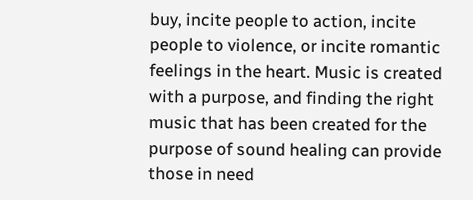buy, incite people to action, incite people to violence, or incite romantic feelings in the heart. Music is created with a purpose, and finding the right music that has been created for the purpose of sound healing can provide those in need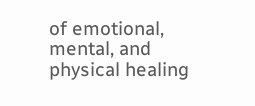of emotional, mental, and physical healing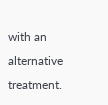with an alternative treatment.